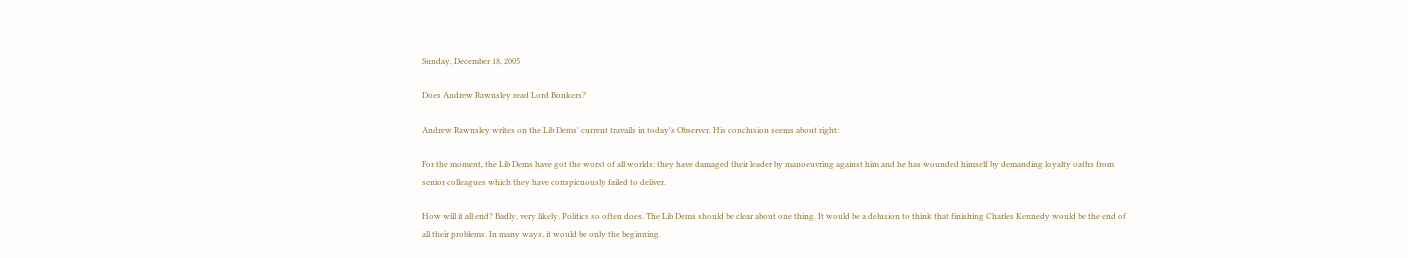Sunday, December 18, 2005

Does Andrew Rawnsley read Lord Bonkers?

Andrew Rawnsley writes on the Lib Dems' current travails in today's Observer. His conclusion seems about right:

For the moment, the Lib Dems have got the worst of all worlds: they have damaged their leader by manoeuvring against him and he has wounded himself by demanding loyalty oaths from senior colleagues which they have conspicuously failed to deliver.

How will it all end? Badly, very likely. Politics so often does. The Lib Dems should be clear about one thing. It would be a delusion to think that finishing Charles Kennedy would be the end of all their problems. In many ways, it would be only the beginning.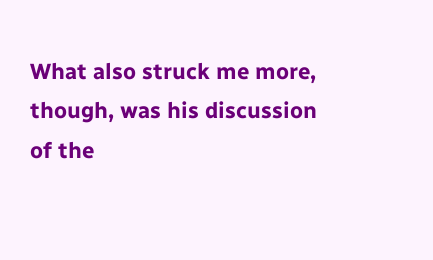What also struck me more, though, was his discussion of the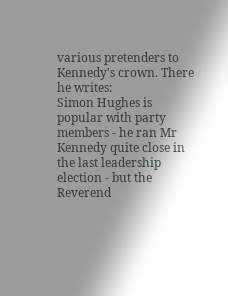various pretenders to Kennedy's crown. There he writes:
Simon Hughes is popular with party members - he ran Mr Kennedy quite close in the last leadership election - but the Reverend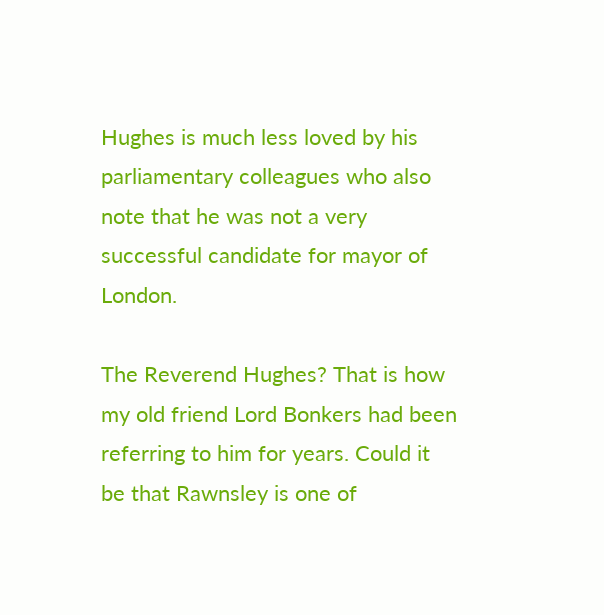Hughes is much less loved by his parliamentary colleagues who also note that he was not a very successful candidate for mayor of London.

The Reverend Hughes? That is how my old friend Lord Bonkers had been referring to him for years. Could it be that Rawnsley is one of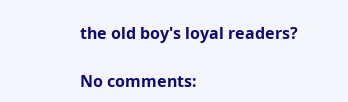the old boy's loyal readers?

No comments: